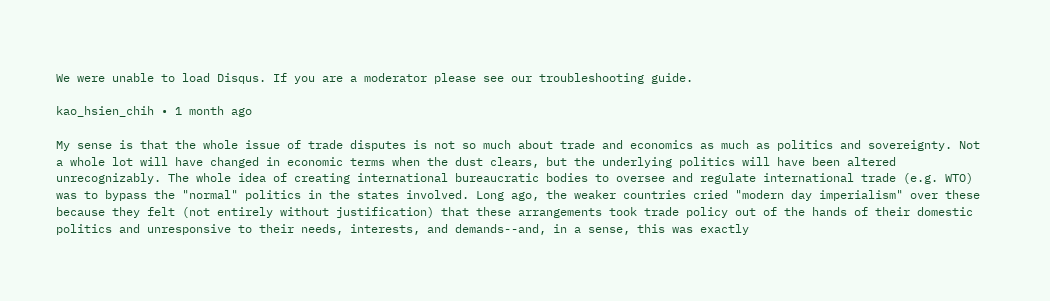We were unable to load Disqus. If you are a moderator please see our troubleshooting guide.

kao_hsien_chih • 1 month ago

My sense is that the whole issue of trade disputes is not so much about trade and economics as much as politics and sovereignty. Not a whole lot will have changed in economic terms when the dust clears, but the underlying politics will have been altered unrecognizably. The whole idea of creating international bureaucratic bodies to oversee and regulate international trade (e.g. WTO) was to bypass the "normal" politics in the states involved. Long ago, the weaker countries cried "modern day imperialism" over these because they felt (not entirely without justification) that these arrangements took trade policy out of the hands of their domestic politics and unresponsive to their needs, interests, and demands--and, in a sense, this was exactly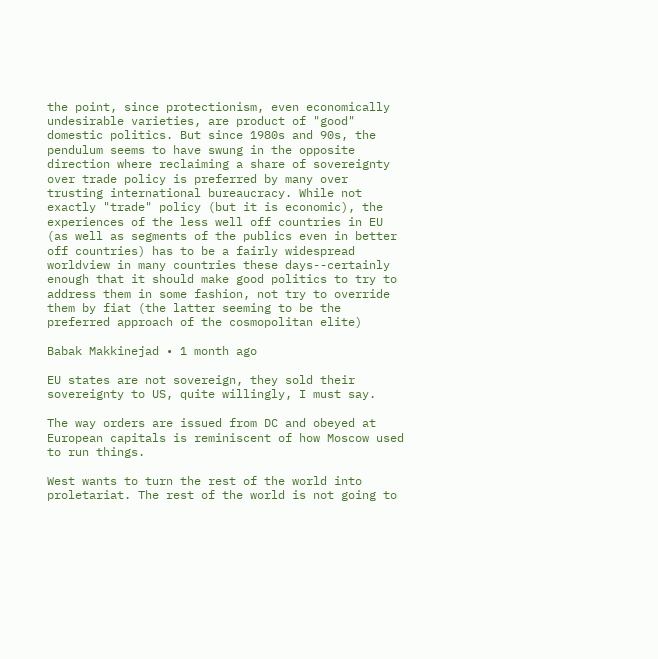the point, since protectionism, even economically undesirable varieties, are product of "good" domestic politics. But since 1980s and 90s, the pendulum seems to have swung in the opposite direction where reclaiming a share of sovereignty over trade policy is preferred by many over trusting international bureaucracy. While not exactly "trade" policy (but it is economic), the experiences of the less well off countries in EU (as well as segments of the publics even in better off countries) has to be a fairly widespread worldview in many countries these days--certainly enough that it should make good politics to try to address them in some fashion, not try to override them by fiat (the latter seeming to be the preferred approach of the cosmopolitan elite)

Babak Makkinejad • 1 month ago

EU states are not sovereign, they sold their sovereignty to US, quite willingly, I must say.

The way orders are issued from DC and obeyed at European capitals is reminiscent of how Moscow used to run things.

West wants to turn the rest of the world into proletariat. The rest of the world is not going to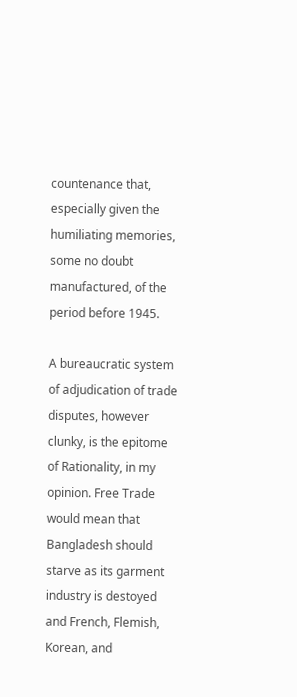countenance that, especially given the humiliating memories, some no doubt manufactured, of the period before 1945.

A bureaucratic system of adjudication of trade disputes, however clunky, is the epitome of Rationality, in my opinion. Free Trade would mean that Bangladesh should starve as its garment industry is destoyed and French, Flemish, Korean, and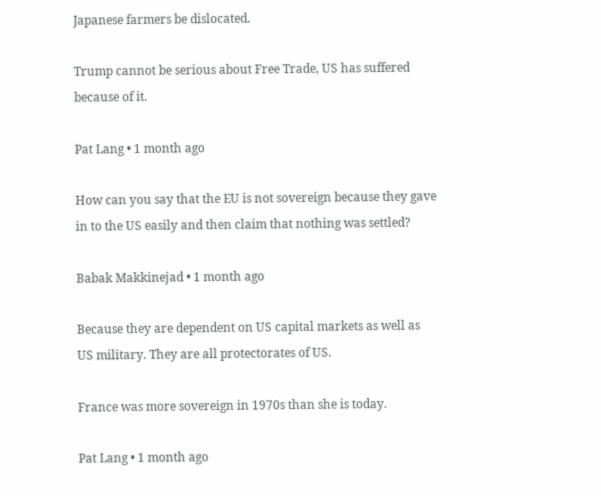Japanese farmers be dislocated.

Trump cannot be serious about Free Trade, US has suffered because of it.

Pat Lang • 1 month ago

How can you say that the EU is not sovereign because they gave in to the US easily and then claim that nothing was settled?

Babak Makkinejad • 1 month ago

Because they are dependent on US capital markets as well as US military. They are all protectorates of US.

France was more sovereign in 1970s than she is today.

Pat Lang • 1 month ago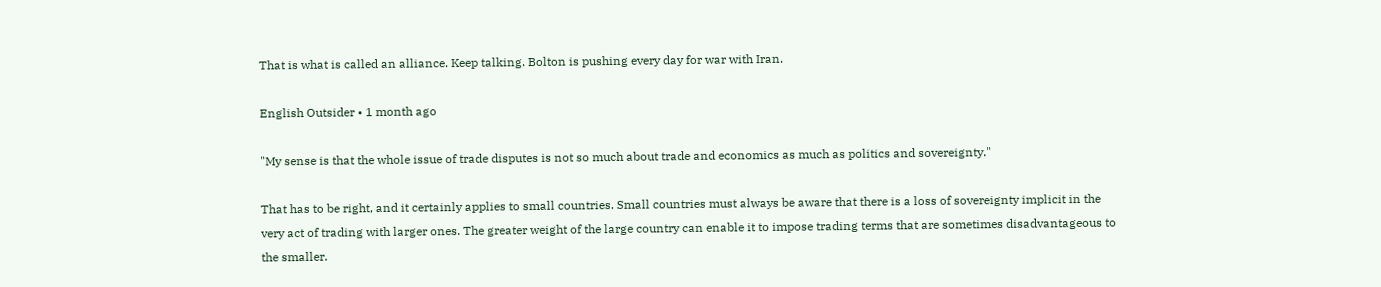That is what is called an alliance. Keep talking. Bolton is pushing every day for war with Iran.

English Outsider • 1 month ago

"My sense is that the whole issue of trade disputes is not so much about trade and economics as much as politics and sovereignty."

That has to be right, and it certainly applies to small countries. Small countries must always be aware that there is a loss of sovereignty implicit in the very act of trading with larger ones. The greater weight of the large country can enable it to impose trading terms that are sometimes disadvantageous to the smaller.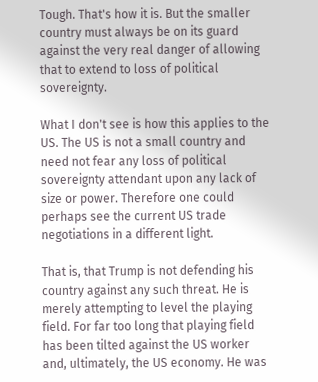Tough. That's how it is. But the smaller country must always be on its guard against the very real danger of allowing that to extend to loss of political sovereignty.

What I don't see is how this applies to the US. The US is not a small country and need not fear any loss of political sovereignty attendant upon any lack of size or power. Therefore one could perhaps see the current US trade negotiations in a different light.

That is, that Trump is not defending his country against any such threat. He is merely attempting to level the playing field. For far too long that playing field has been tilted against the US worker and, ultimately, the US economy. He was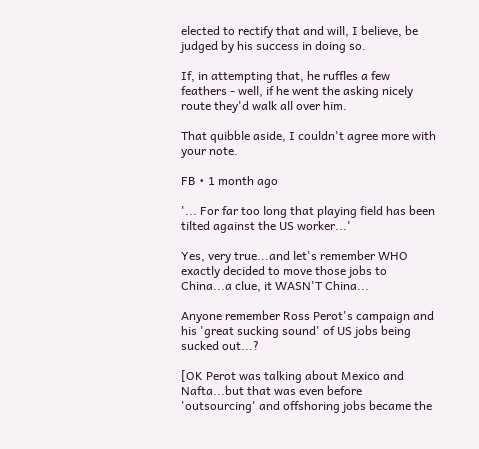elected to rectify that and will, I believe, be judged by his success in doing so.

If, in attempting that, he ruffles a few feathers - well, if he went the asking nicely route they'd walk all over him.

That quibble aside, I couldn't agree more with your note.

FB • 1 month ago

'... For far too long that playing field has been tilted against the US worker...'

Yes, very true...and let's remember WHO exactly decided to move those jobs to China...a clue, it WASN'T China...

Anyone remember Ross Perot's campaign and his 'great sucking sound' of US jobs being sucked out...?

[OK Perot was talking about Mexico and Nafta...but that was even before 'outsourcing' and offshoring jobs became the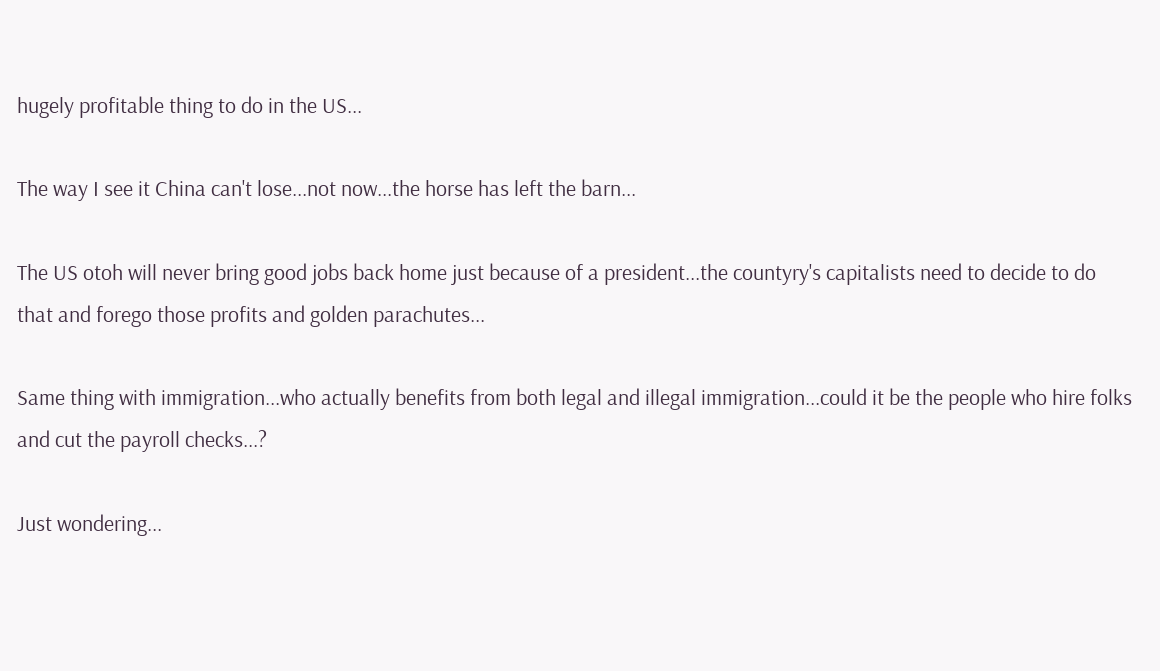hugely profitable thing to do in the US...

The way I see it China can't lose...not now...the horse has left the barn...

The US otoh will never bring good jobs back home just because of a president...the countyry's capitalists need to decide to do that and forego those profits and golden parachutes...

Same thing with immigration...who actually benefits from both legal and illegal immigration...could it be the people who hire folks and cut the payroll checks...?

Just wondering...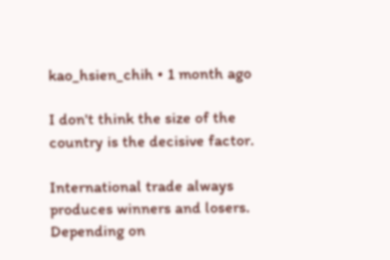kao_hsien_chih • 1 month ago

I don't think the size of the country is the decisive factor.

International trade always produces winners and losers. Depending on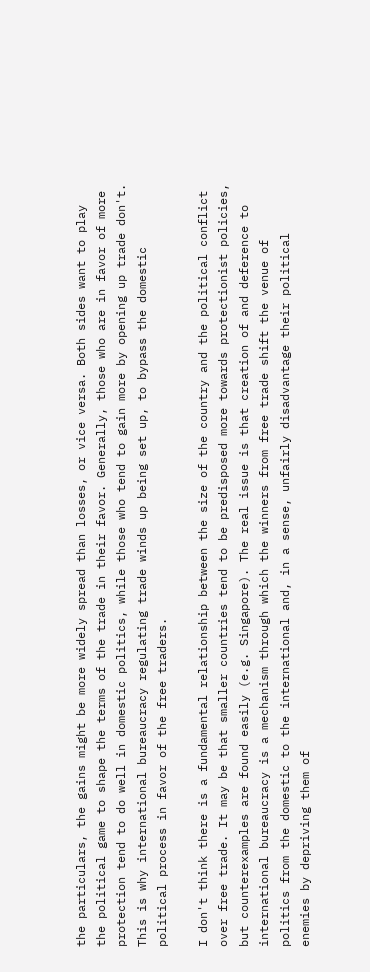the particulars, the gains might be more widely spread than losses, or vice versa. Both sides want to play the political game to shape the terms of the trade in their favor. Generally, those who are in favor of more protection tend to do well in domestic politics, while those who tend to gain more by opening up trade don't. This is why international bureaucracy regulating trade winds up being set up, to bypass the domestic political process in favor of the free traders.

I don't think there is a fundamental relationship between the size of the country and the political conflict over free trade. It may be that smaller countries tend to be predisposed more towards protectionist policies, but counterexamples are found easily (e.g. Singapore). The real issue is that creation of and deference to international bureaucracy is a mechanism through which the winners from free trade shift the venue of politics from the domestic to the international and, in a sense, unfairly disadvantage their political enemies by depriving them of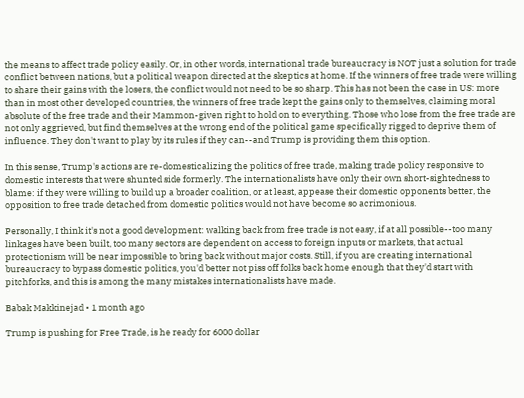the means to affect trade policy easily. Or, in other words, international trade bureaucracy is NOT just a solution for trade conflict between nations, but a political weapon directed at the skeptics at home. If the winners of free trade were willing to share their gains with the losers, the conflict would not need to be so sharp. This has not been the case in US: more than in most other developed countries, the winners of free trade kept the gains only to themselves, claiming moral absolute of the free trade and their Mammon-given right to hold on to everything. Those who lose from the free trade are not only aggrieved, but find themselves at the wrong end of the political game specifically rigged to deprive them of influence. They don't want to play by its rules if they can--and Trump is providing them this option.

In this sense, Trump's actions are re-domesticalizing the politics of free trade, making trade policy responsive to domestic interests that were shunted side formerly. The internationalists have only their own short-sightedness to blame: if they were willing to build up a broader coalition, or at least, appease their domestic opponents better, the opposition to free trade detached from domestic politics would not have become so acrimonious.

Personally, I think it's not a good development: walking back from free trade is not easy, if at all possible--too many linkages have been built, too many sectors are dependent on access to foreign inputs or markets, that actual protectionism will be near impossible to bring back without major costs. Still, if you are creating international bureaucracy to bypass domestic politics, you'd better not piss off folks back home enough that they'd start with pitchforks, and this is among the many mistakes internationalists have made.

Babak Makkinejad • 1 month ago

Trump is pushing for Free Trade, is he ready for 6000 dollar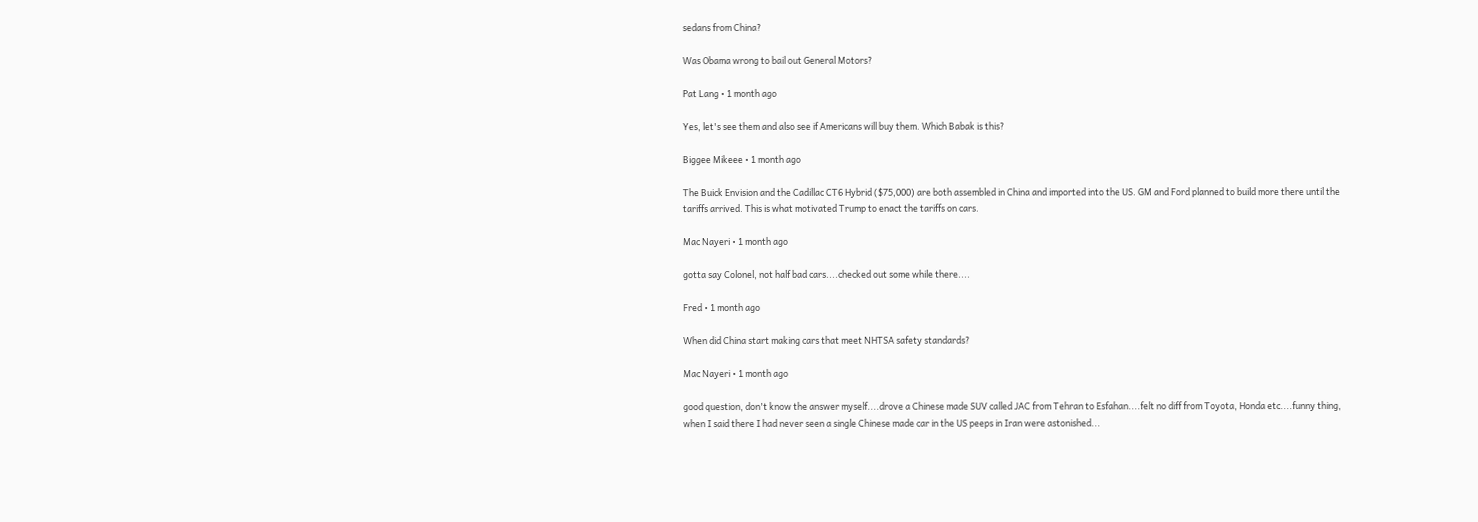sedans from China?

Was Obama wrong to bail out General Motors?

Pat Lang • 1 month ago

Yes, let's see them and also see if Americans will buy them. Which Babak is this?

Biggee Mikeee • 1 month ago

The Buick Envision and the Cadillac CT6 Hybrid ($75,000) are both assembled in China and imported into the US. GM and Ford planned to build more there until the tariffs arrived. This is what motivated Trump to enact the tariffs on cars.

Mac Nayeri • 1 month ago

gotta say Colonel, not half bad cars....checked out some while there....

Fred • 1 month ago

When did China start making cars that meet NHTSA safety standards?

Mac Nayeri • 1 month ago

good question, don't know the answer myself....drove a Chinese made SUV called JAC from Tehran to Esfahan....felt no diff from Toyota, Honda etc....funny thing, when I said there I had never seen a single Chinese made car in the US peeps in Iran were astonished...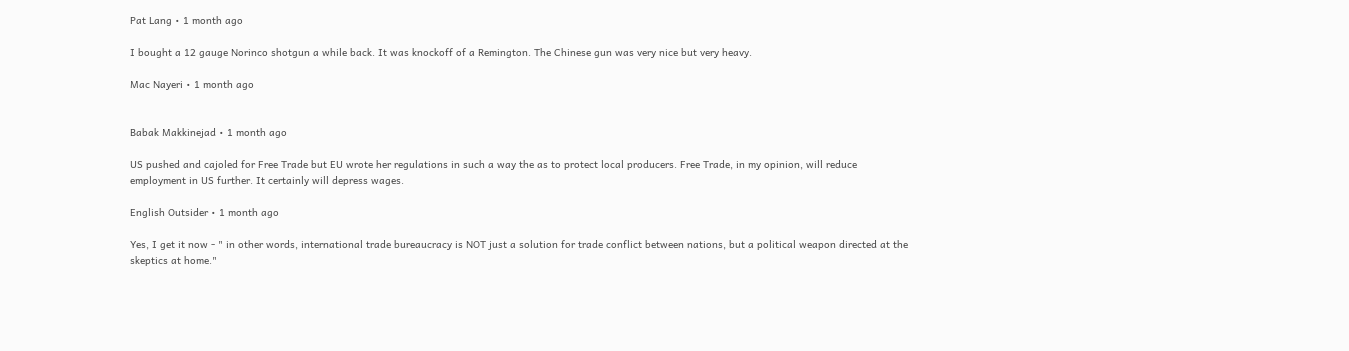Pat Lang • 1 month ago

I bought a 12 gauge Norinco shotgun a while back. It was knockoff of a Remington. The Chinese gun was very nice but very heavy.

Mac Nayeri • 1 month ago


Babak Makkinejad • 1 month ago

US pushed and cajoled for Free Trade but EU wrote her regulations in such a way the as to protect local producers. Free Trade, in my opinion, will reduce employment in US further. It certainly will depress wages.

English Outsider • 1 month ago

Yes, I get it now - " in other words, international trade bureaucracy is NOT just a solution for trade conflict between nations, but a political weapon directed at the skeptics at home."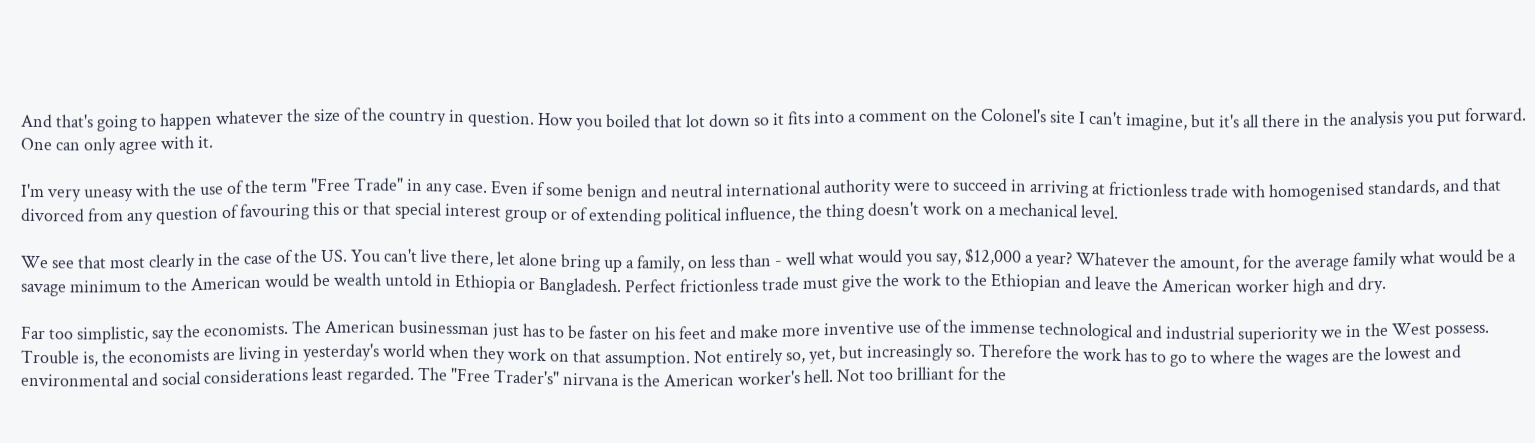And that's going to happen whatever the size of the country in question. How you boiled that lot down so it fits into a comment on the Colonel's site I can't imagine, but it's all there in the analysis you put forward. One can only agree with it.

I'm very uneasy with the use of the term "Free Trade" in any case. Even if some benign and neutral international authority were to succeed in arriving at frictionless trade with homogenised standards, and that divorced from any question of favouring this or that special interest group or of extending political influence, the thing doesn't work on a mechanical level.

We see that most clearly in the case of the US. You can't live there, let alone bring up a family, on less than - well what would you say, $12,000 a year? Whatever the amount, for the average family what would be a savage minimum to the American would be wealth untold in Ethiopia or Bangladesh. Perfect frictionless trade must give the work to the Ethiopian and leave the American worker high and dry.

Far too simplistic, say the economists. The American businessman just has to be faster on his feet and make more inventive use of the immense technological and industrial superiority we in the West possess. Trouble is, the economists are living in yesterday's world when they work on that assumption. Not entirely so, yet, but increasingly so. Therefore the work has to go to where the wages are the lowest and environmental and social considerations least regarded. The "Free Trader's" nirvana is the American worker's hell. Not too brilliant for the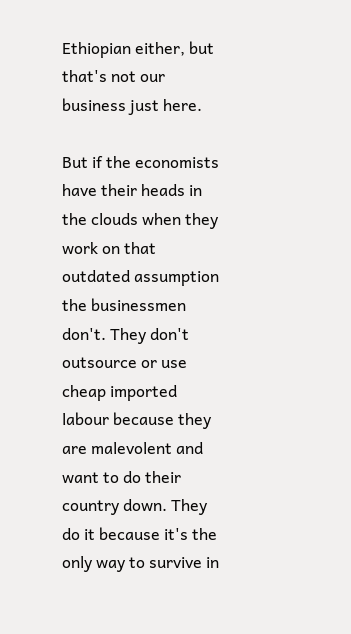Ethiopian either, but that's not our business just here.

But if the economists have their heads in the clouds when they work on that outdated assumption the businessmen don't. They don't outsource or use cheap imported labour because they are malevolent and want to do their country down. They do it because it's the only way to survive in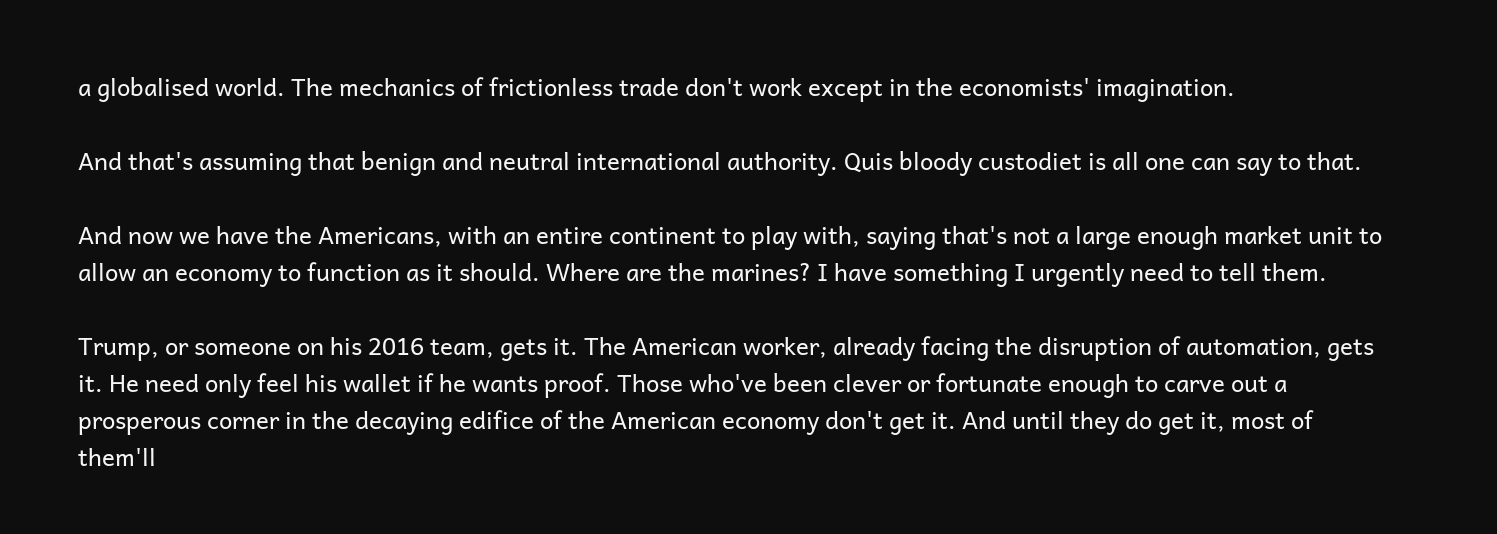a globalised world. The mechanics of frictionless trade don't work except in the economists' imagination.

And that's assuming that benign and neutral international authority. Quis bloody custodiet is all one can say to that.

And now we have the Americans, with an entire continent to play with, saying that's not a large enough market unit to allow an economy to function as it should. Where are the marines? I have something I urgently need to tell them.

Trump, or someone on his 2016 team, gets it. The American worker, already facing the disruption of automation, gets it. He need only feel his wallet if he wants proof. Those who've been clever or fortunate enough to carve out a prosperous corner in the decaying edifice of the American economy don't get it. And until they do get it, most of them'll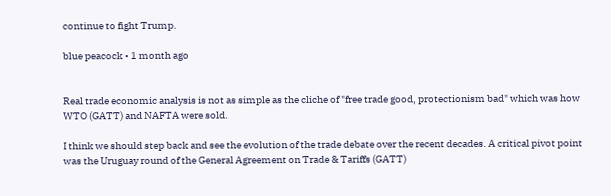continue to fight Trump.

blue peacock • 1 month ago


Real trade economic analysis is not as simple as the cliche of "free trade good, protectionism bad" which was how WTO (GATT) and NAFTA were sold.

I think we should step back and see the evolution of the trade debate over the recent decades. A critical pivot point was the Uruguay round of the General Agreement on Trade & Tariffs (GATT)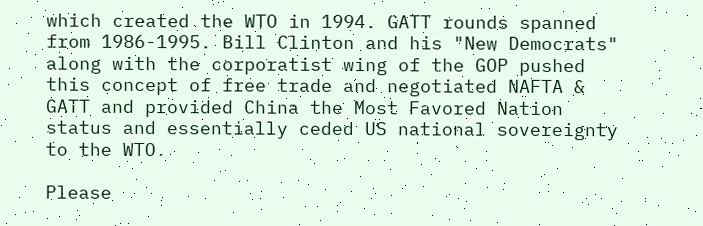which created the WTO in 1994. GATT rounds spanned from 1986-1995. Bill Clinton and his "New Democrats" along with the corporatist wing of the GOP pushed this concept of free trade and negotiated NAFTA & GATT and provided China the Most Favored Nation status and essentially ceded US national sovereignty to the WTO.

Please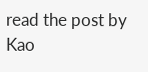read the post by Kao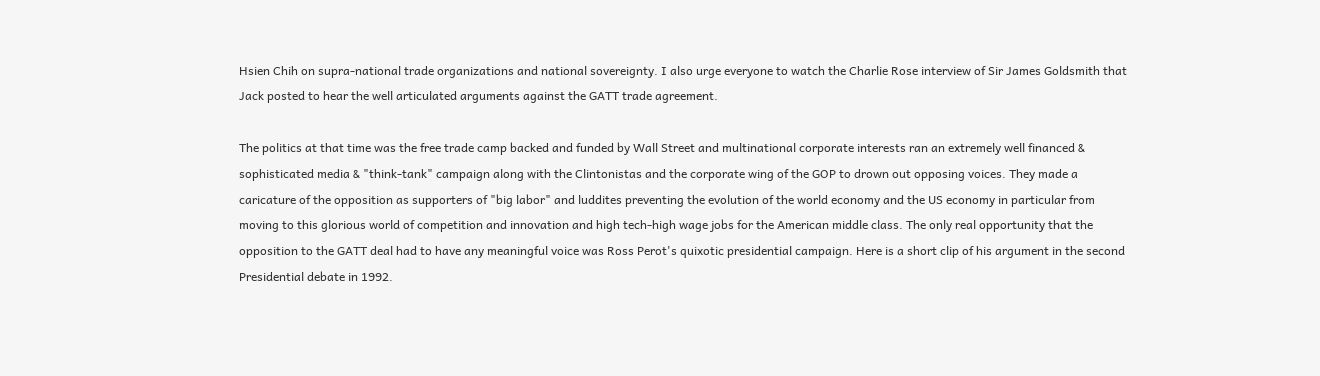Hsien Chih on supra-national trade organizations and national sovereignty. I also urge everyone to watch the Charlie Rose interview of Sir James Goldsmith that Jack posted to hear the well articulated arguments against the GATT trade agreement.

The politics at that time was the free trade camp backed and funded by Wall Street and multinational corporate interests ran an extremely well financed & sophisticated media & "think-tank" campaign along with the Clintonistas and the corporate wing of the GOP to drown out opposing voices. They made a caricature of the opposition as supporters of "big labor" and luddites preventing the evolution of the world economy and the US economy in particular from moving to this glorious world of competition and innovation and high tech-high wage jobs for the American middle class. The only real opportunity that the opposition to the GATT deal had to have any meaningful voice was Ross Perot's quixotic presidential campaign. Here is a short clip of his argument in the second Presidential debate in 1992.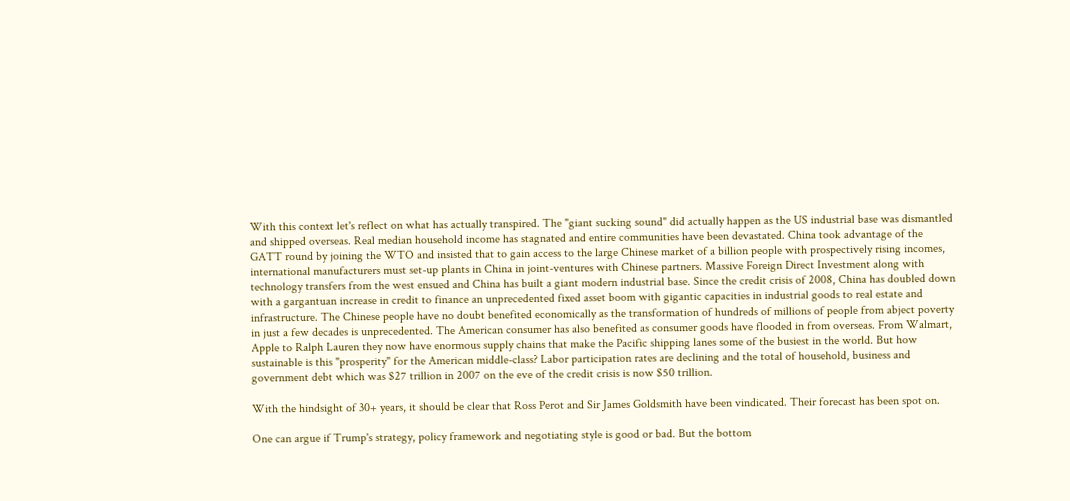With this context let's reflect on what has actually transpired. The "giant sucking sound" did actually happen as the US industrial base was dismantled and shipped overseas. Real median household income has stagnated and entire communities have been devastated. China took advantage of the GATT round by joining the WTO and insisted that to gain access to the large Chinese market of a billion people with prospectively rising incomes, international manufacturers must set-up plants in China in joint-ventures with Chinese partners. Massive Foreign Direct Investment along with technology transfers from the west ensued and China has built a giant modern industrial base. Since the credit crisis of 2008, China has doubled down with a gargantuan increase in credit to finance an unprecedented fixed asset boom with gigantic capacities in industrial goods to real estate and infrastructure. The Chinese people have no doubt benefited economically as the transformation of hundreds of millions of people from abject poverty in just a few decades is unprecedented. The American consumer has also benefited as consumer goods have flooded in from overseas. From Walmart, Apple to Ralph Lauren they now have enormous supply chains that make the Pacific shipping lanes some of the busiest in the world. But how sustainable is this "prosperity" for the American middle-class? Labor participation rates are declining and the total of household, business and government debt which was $27 trillion in 2007 on the eve of the credit crisis is now $50 trillion.

With the hindsight of 30+ years, it should be clear that Ross Perot and Sir James Goldsmith have been vindicated. Their forecast has been spot on.

One can argue if Trump's strategy, policy framework and negotiating style is good or bad. But the bottom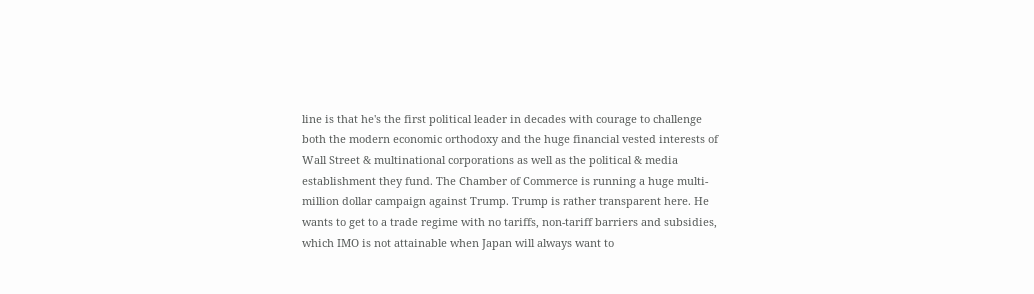line is that he's the first political leader in decades with courage to challenge both the modern economic orthodoxy and the huge financial vested interests of Wall Street & multinational corporations as well as the political & media establishment they fund. The Chamber of Commerce is running a huge multi-million dollar campaign against Trump. Trump is rather transparent here. He wants to get to a trade regime with no tariffs, non-tariff barriers and subsidies, which IMO is not attainable when Japan will always want to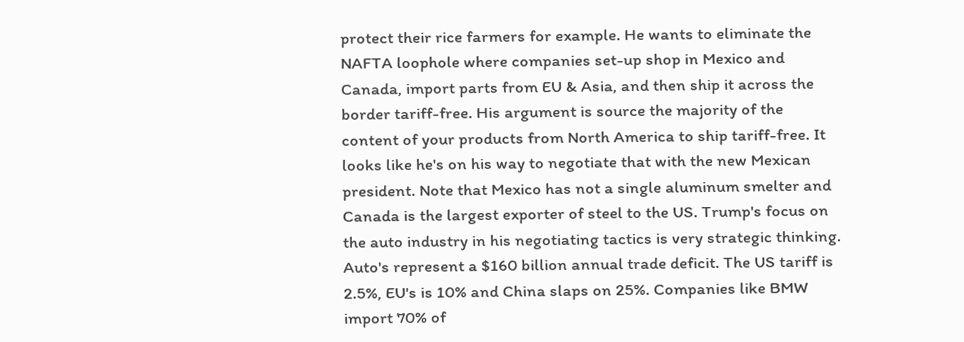protect their rice farmers for example. He wants to eliminate the NAFTA loophole where companies set-up shop in Mexico and Canada, import parts from EU & Asia, and then ship it across the border tariff-free. His argument is source the majority of the content of your products from North America to ship tariff-free. It looks like he's on his way to negotiate that with the new Mexican president. Note that Mexico has not a single aluminum smelter and Canada is the largest exporter of steel to the US. Trump's focus on the auto industry in his negotiating tactics is very strategic thinking. Auto's represent a $160 billion annual trade deficit. The US tariff is 2.5%, EU's is 10% and China slaps on 25%. Companies like BMW import 70% of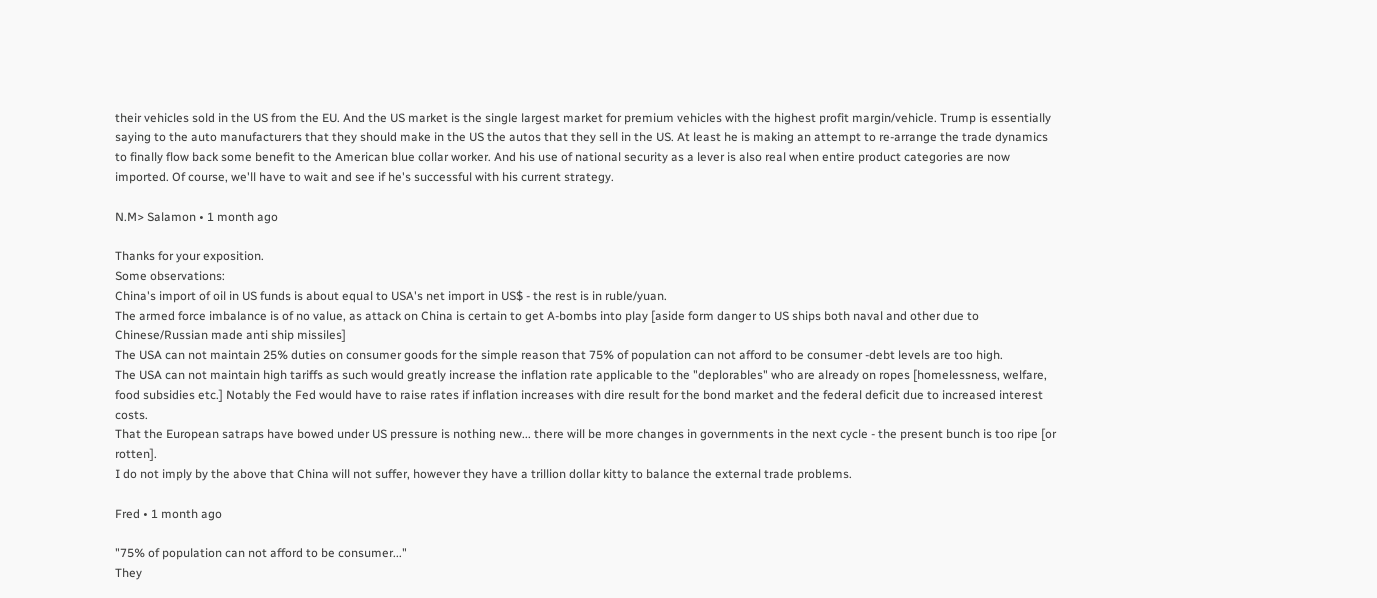their vehicles sold in the US from the EU. And the US market is the single largest market for premium vehicles with the highest profit margin/vehicle. Trump is essentially saying to the auto manufacturers that they should make in the US the autos that they sell in the US. At least he is making an attempt to re-arrange the trade dynamics to finally flow back some benefit to the American blue collar worker. And his use of national security as a lever is also real when entire product categories are now imported. Of course, we'll have to wait and see if he's successful with his current strategy.

N.M> Salamon • 1 month ago

Thanks for your exposition.
Some observations:
China's import of oil in US funds is about equal to USA's net import in US$ - the rest is in ruble/yuan.
The armed force imbalance is of no value, as attack on China is certain to get A-bombs into play [aside form danger to US ships both naval and other due to Chinese/Russian made anti ship missiles]
The USA can not maintain 25% duties on consumer goods for the simple reason that 75% of population can not afford to be consumer -debt levels are too high.
The USA can not maintain high tariffs as such would greatly increase the inflation rate applicable to the "deplorables" who are already on ropes [homelessness, welfare, food subsidies etc.] Notably the Fed would have to raise rates if inflation increases with dire result for the bond market and the federal deficit due to increased interest costs.
That the European satraps have bowed under US pressure is nothing new... there will be more changes in governments in the next cycle - the present bunch is too ripe [or rotten].
I do not imply by the above that China will not suffer, however they have a trillion dollar kitty to balance the external trade problems.

Fred • 1 month ago

"75% of population can not afford to be consumer..."
They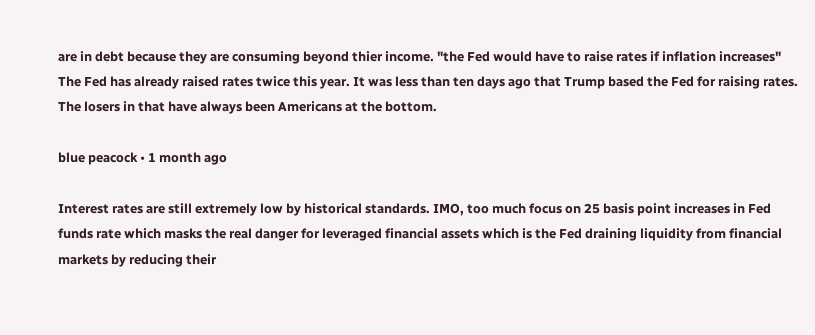are in debt because they are consuming beyond thier income. "the Fed would have to raise rates if inflation increases" The Fed has already raised rates twice this year. It was less than ten days ago that Trump based the Fed for raising rates. The losers in that have always been Americans at the bottom.

blue peacock • 1 month ago

Interest rates are still extremely low by historical standards. IMO, too much focus on 25 basis point increases in Fed funds rate which masks the real danger for leveraged financial assets which is the Fed draining liquidity from financial markets by reducing their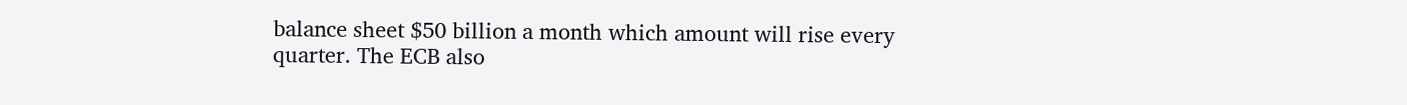balance sheet $50 billion a month which amount will rise every quarter. The ECB also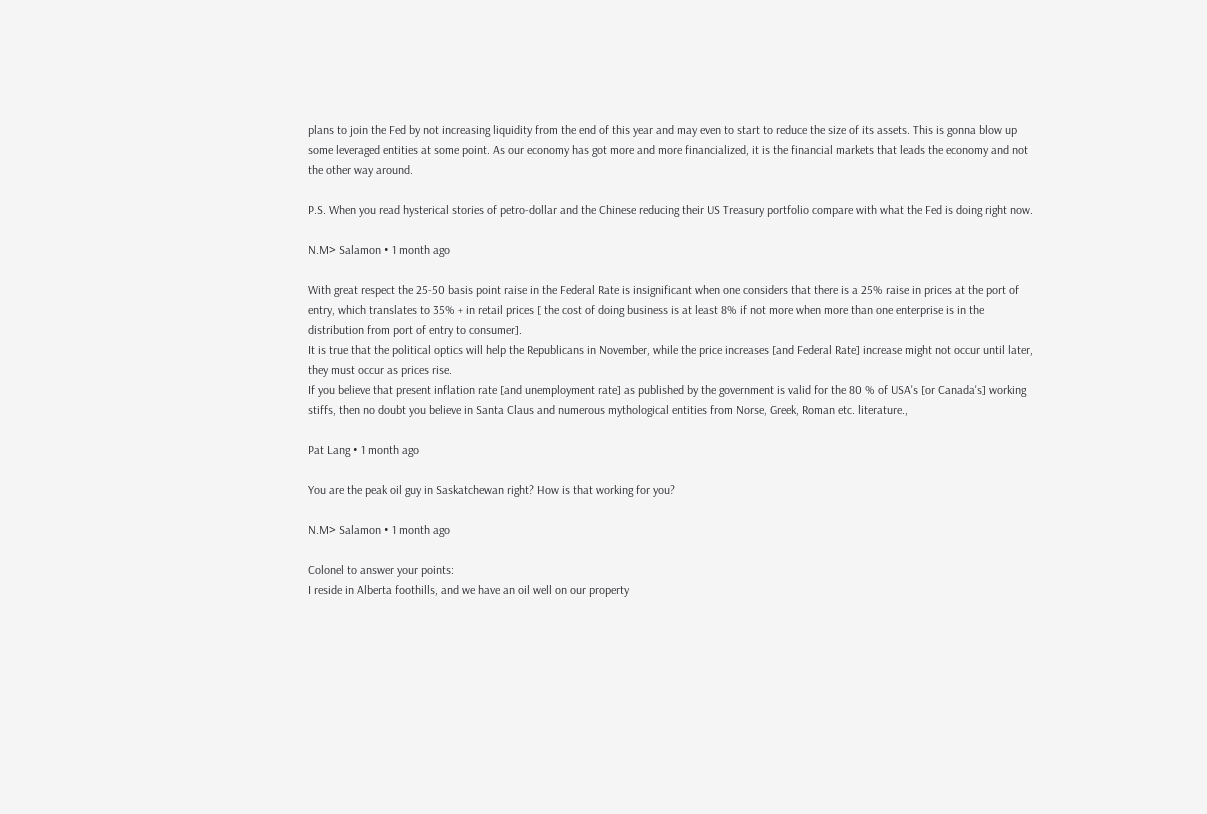plans to join the Fed by not increasing liquidity from the end of this year and may even to start to reduce the size of its assets. This is gonna blow up some leveraged entities at some point. As our economy has got more and more financialized, it is the financial markets that leads the economy and not the other way around.

P.S. When you read hysterical stories of petro-dollar and the Chinese reducing their US Treasury portfolio compare with what the Fed is doing right now.

N.M> Salamon • 1 month ago

With great respect the 25-50 basis point raise in the Federal Rate is insignificant when one considers that there is a 25% raise in prices at the port of entry, which translates to 35% + in retail prices [ the cost of doing business is at least 8% if not more when more than one enterprise is in the distribution from port of entry to consumer].
It is true that the political optics will help the Republicans in November, while the price increases [and Federal Rate] increase might not occur until later, they must occur as prices rise.
If you believe that present inflation rate [and unemployment rate] as published by the government is valid for the 80 % of USA's [or Canada's] working stiffs, then no doubt you believe in Santa Claus and numerous mythological entities from Norse, Greek, Roman etc. literature.,

Pat Lang • 1 month ago

You are the peak oil guy in Saskatchewan right? How is that working for you?

N.M> Salamon • 1 month ago

Colonel to answer your points:
I reside in Alberta foothills, and we have an oil well on our property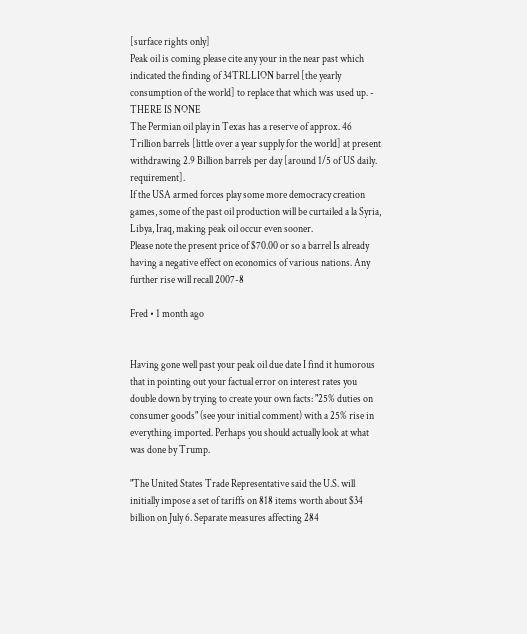[surface rights only]
Peak oil is coming please cite any your in the near past which indicated the finding of 34TRLLION barrel [the yearly consumption of the world] to replace that which was used up. - THERE IS NONE
The Permian oil play in Texas has a reserve of approx. 46 Trillion barrels [little over a year supply for the world] at present withdrawing 2.9 Billion barrels per day [around 1/5 of US daily. requirement].
If the USA armed forces play some more democracy creation games, some of the past oil production will be curtailed a la Syria, Libya, Iraq, making peak oil occur even sooner.
Please note the present price of $70.00 or so a barrel Is already having a negative effect on economics of various nations. Any further rise will recall 2007-8

Fred • 1 month ago


Having gone well past your peak oil due date I find it humorous that in pointing out your factual error on interest rates you double down by trying to create your own facts: "25% duties on consumer goods" (see your initial comment) with a 25% rise in everything imported. Perhaps you should actually look at what was done by Trump.

"The United States Trade Representative said the U.S. will initially impose a set of tariffs on 818 items worth about $34 billion on July 6. Separate measures affecting 284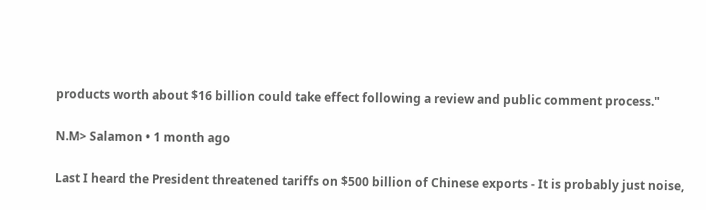products worth about $16 billion could take effect following a review and public comment process."

N.M> Salamon • 1 month ago

Last I heard the President threatened tariffs on $500 billion of Chinese exports - It is probably just noise,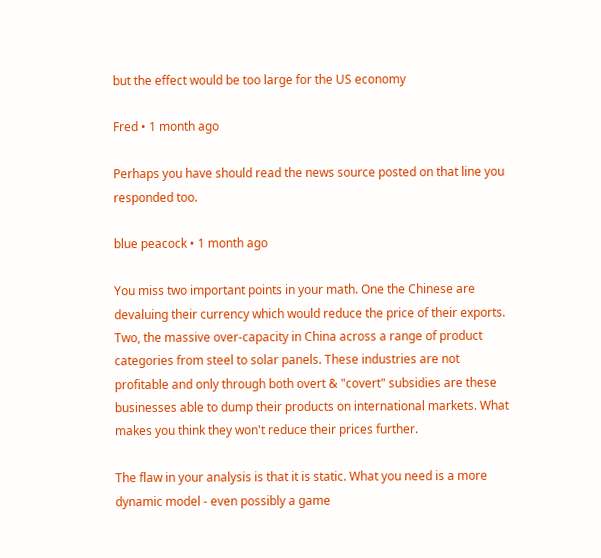but the effect would be too large for the US economy

Fred • 1 month ago

Perhaps you have should read the news source posted on that line you responded too.

blue peacock • 1 month ago

You miss two important points in your math. One the Chinese are devaluing their currency which would reduce the price of their exports. Two, the massive over-capacity in China across a range of product categories from steel to solar panels. These industries are not profitable and only through both overt & "covert" subsidies are these businesses able to dump their products on international markets. What makes you think they won't reduce their prices further.

The flaw in your analysis is that it is static. What you need is a more dynamic model - even possibly a game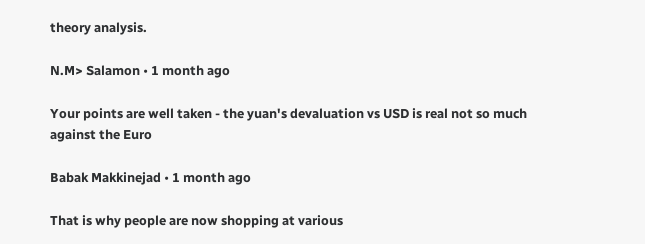theory analysis.

N.M> Salamon • 1 month ago

Your points are well taken - the yuan's devaluation vs USD is real not so much against the Euro

Babak Makkinejad • 1 month ago

That is why people are now shopping at various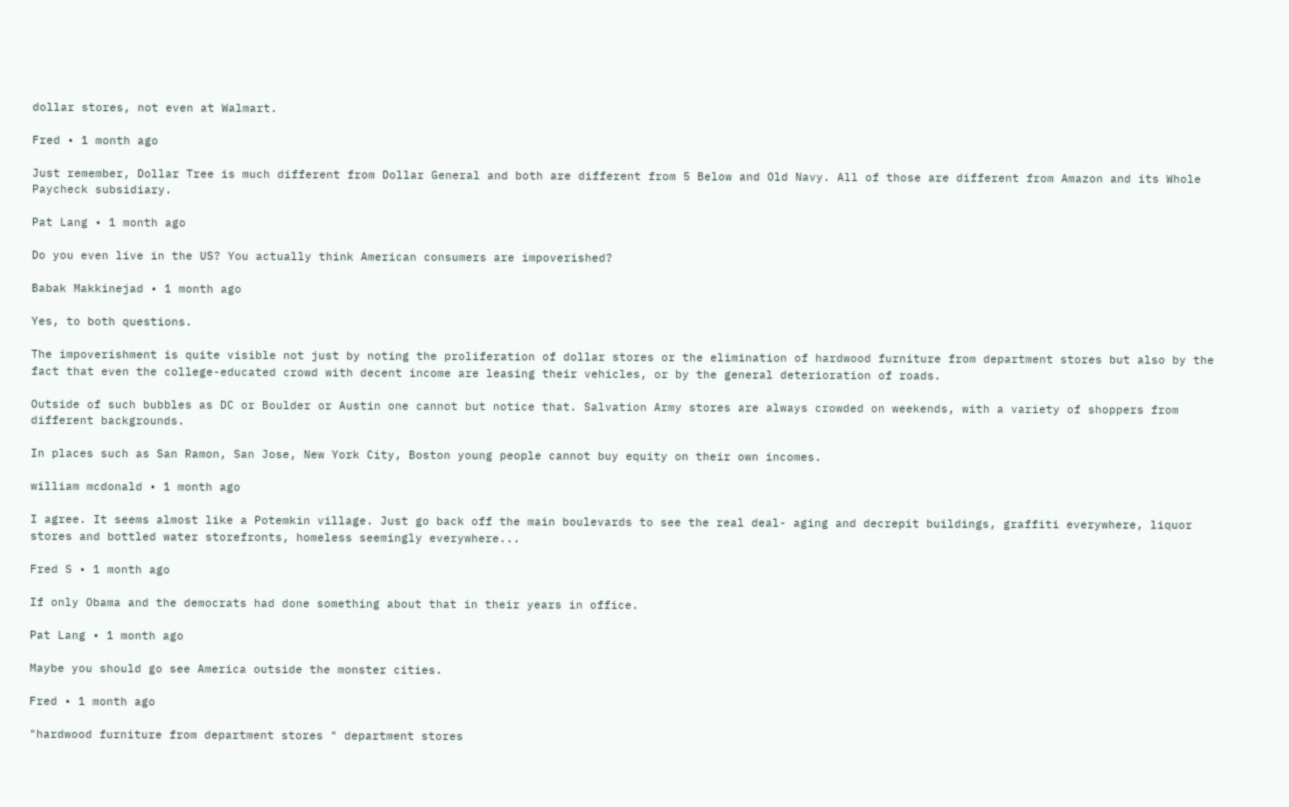dollar stores, not even at Walmart.

Fred • 1 month ago

Just remember, Dollar Tree is much different from Dollar General and both are different from 5 Below and Old Navy. All of those are different from Amazon and its Whole Paycheck subsidiary.

Pat Lang • 1 month ago

Do you even live in the US? You actually think American consumers are impoverished?

Babak Makkinejad • 1 month ago

Yes, to both questions.

The impoverishment is quite visible not just by noting the proliferation of dollar stores or the elimination of hardwood furniture from department stores but also by the fact that even the college-educated crowd with decent income are leasing their vehicles, or by the general deterioration of roads.

Outside of such bubbles as DC or Boulder or Austin one cannot but notice that. Salvation Army stores are always crowded on weekends, with a variety of shoppers from different backgrounds.

In places such as San Ramon, San Jose, New York City, Boston young people cannot buy equity on their own incomes.

william mcdonald • 1 month ago

I agree. It seems almost like a Potemkin village. Just go back off the main boulevards to see the real deal- aging and decrepit buildings, graffiti everywhere, liquor stores and bottled water storefronts, homeless seemingly everywhere...

Fred S • 1 month ago

If only Obama and the democrats had done something about that in their years in office.

Pat Lang • 1 month ago

Maybe you should go see America outside the monster cities.

Fred • 1 month ago

"hardwood furniture from department stores " department stores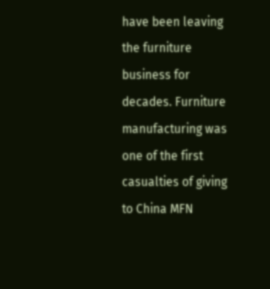have been leaving the furniture business for decades. Furniture manufacturing was one of the first casualties of giving to China MFN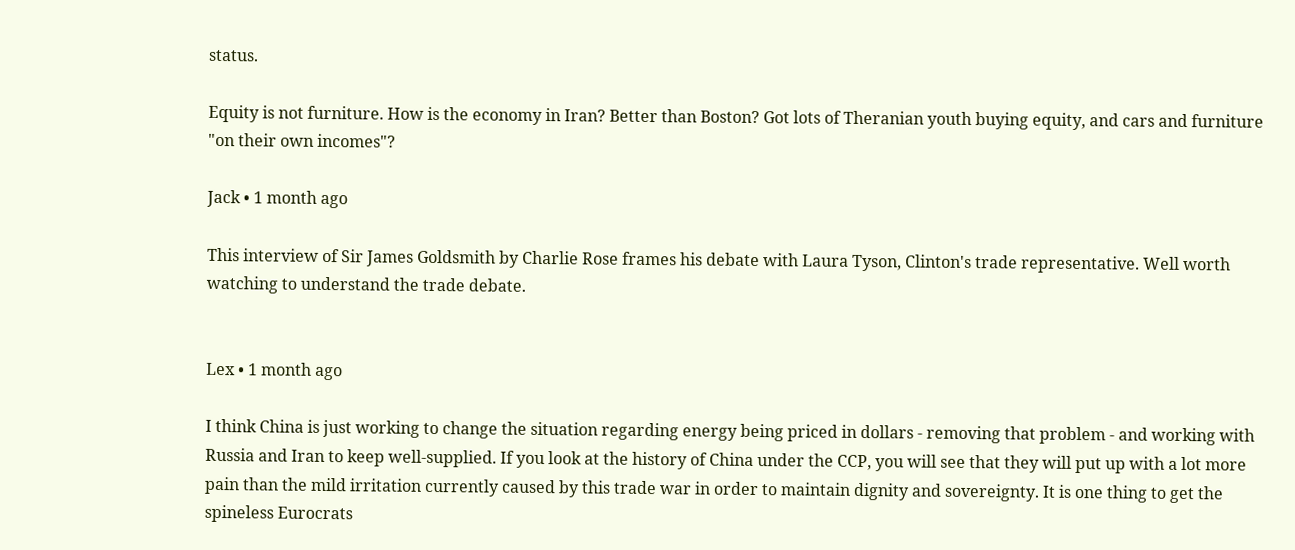status.

Equity is not furniture. How is the economy in Iran? Better than Boston? Got lots of Theranian youth buying equity, and cars and furniture "on their own incomes"?

Jack • 1 month ago

This interview of Sir James Goldsmith by Charlie Rose frames his debate with Laura Tyson, Clinton's trade representative. Well worth watching to understand the trade debate.


Lex • 1 month ago

I think China is just working to change the situation regarding energy being priced in dollars - removing that problem - and working with Russia and Iran to keep well-supplied. If you look at the history of China under the CCP, you will see that they will put up with a lot more pain than the mild irritation currently caused by this trade war in order to maintain dignity and sovereignty. It is one thing to get the spineless Eurocrats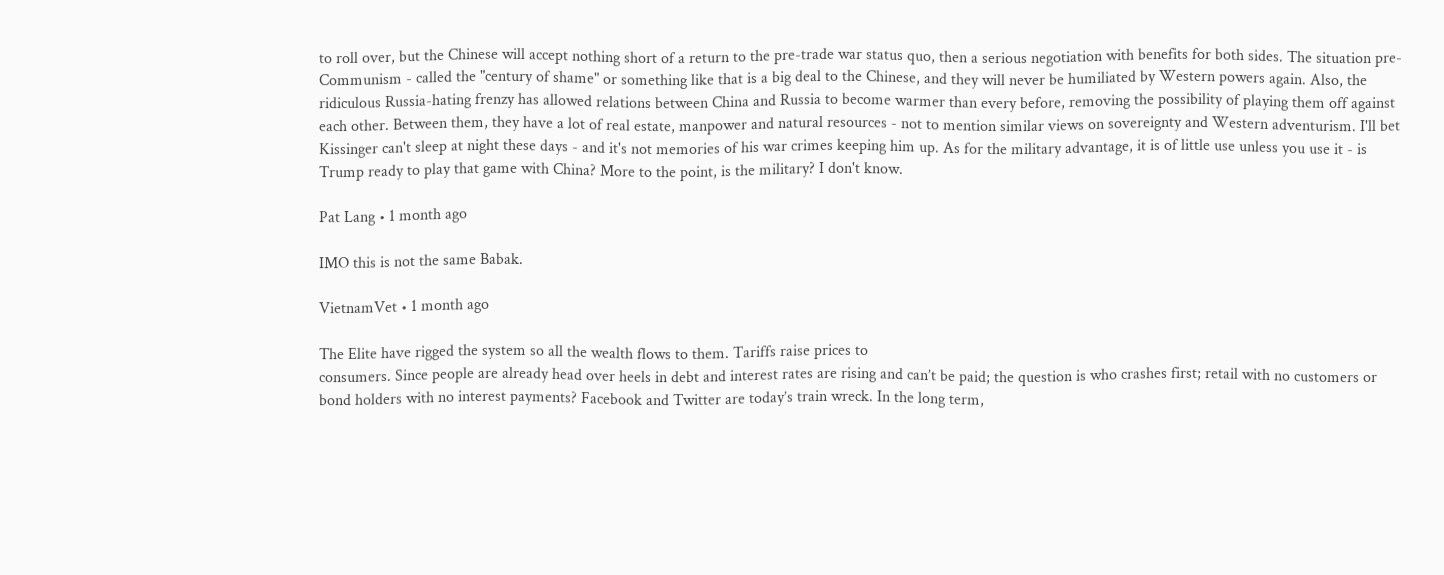to roll over, but the Chinese will accept nothing short of a return to the pre-trade war status quo, then a serious negotiation with benefits for both sides. The situation pre-Communism - called the "century of shame" or something like that is a big deal to the Chinese, and they will never be humiliated by Western powers again. Also, the ridiculous Russia-hating frenzy has allowed relations between China and Russia to become warmer than every before, removing the possibility of playing them off against each other. Between them, they have a lot of real estate, manpower and natural resources - not to mention similar views on sovereignty and Western adventurism. I'll bet Kissinger can't sleep at night these days - and it's not memories of his war crimes keeping him up. As for the military advantage, it is of little use unless you use it - is Trump ready to play that game with China? More to the point, is the military? I don't know.

Pat Lang • 1 month ago

IMO this is not the same Babak.

VietnamVet • 1 month ago

The Elite have rigged the system so all the wealth flows to them. Tariffs raise prices to
consumers. Since people are already head over heels in debt and interest rates are rising and can’t be paid; the question is who crashes first; retail with no customers or bond holders with no interest payments? Facebook and Twitter are today’s train wreck. In the long term,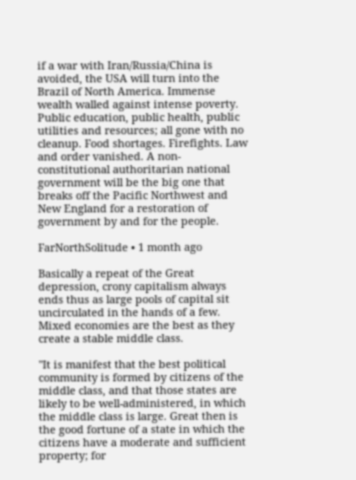if a war with Iran/Russia/China is avoided, the USA will turn into the Brazil of North America. Immense wealth walled against intense poverty. Public education, public health, public utilities and resources; all gone with no cleanup. Food shortages. Firefights. Law and order vanished. A non-constitutional authoritarian national government will be the big one that breaks off the Pacific Northwest and New England for a restoration of government by and for the people.

FarNorthSolitude • 1 month ago

Basically a repeat of the Great depression, crony capitalism always ends thus as large pools of capital sit uncirculated in the hands of a few. Mixed economies are the best as they create a stable middle class.

"It is manifest that the best political community is formed by citizens of the middle class, and that those states are likely to be well-administered, in which the middle class is large. Great then is the good fortune of a state in which the citizens have a moderate and sufficient property; for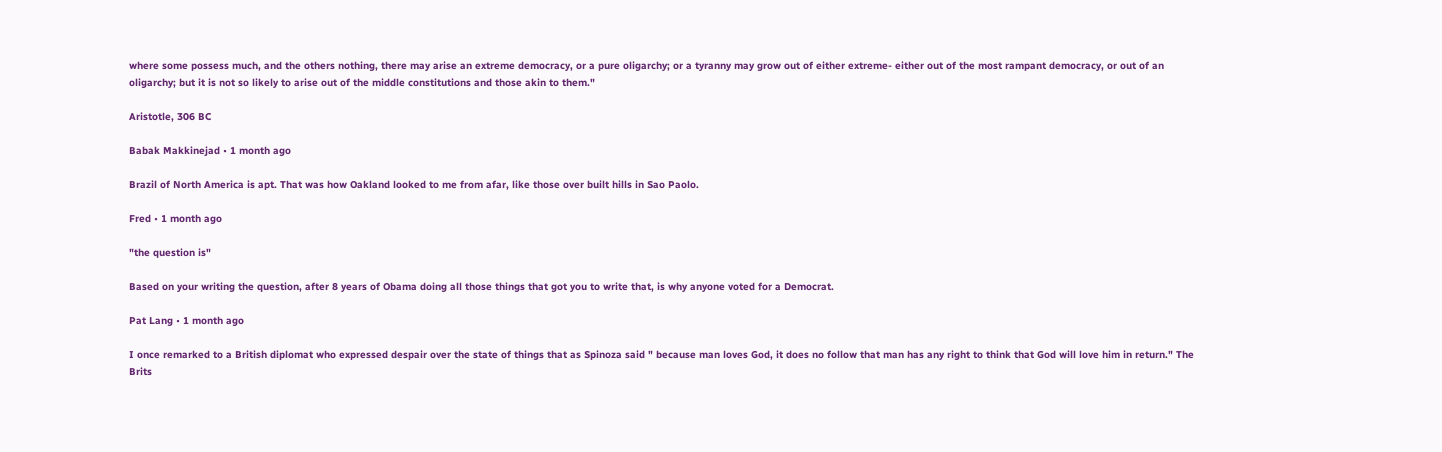where some possess much, and the others nothing, there may arise an extreme democracy, or a pure oligarchy; or a tyranny may grow out of either extreme- either out of the most rampant democracy, or out of an oligarchy; but it is not so likely to arise out of the middle constitutions and those akin to them."

Aristotle, 306 BC

Babak Makkinejad • 1 month ago

Brazil of North America is apt. That was how Oakland looked to me from afar, like those over built hills in Sao Paolo.

Fred • 1 month ago

"the question is"

Based on your writing the question, after 8 years of Obama doing all those things that got you to write that, is why anyone voted for a Democrat.

Pat Lang • 1 month ago

I once remarked to a British diplomat who expressed despair over the state of things that as Spinoza said " because man loves God, it does no follow that man has any right to think that God will love him in return." The Brits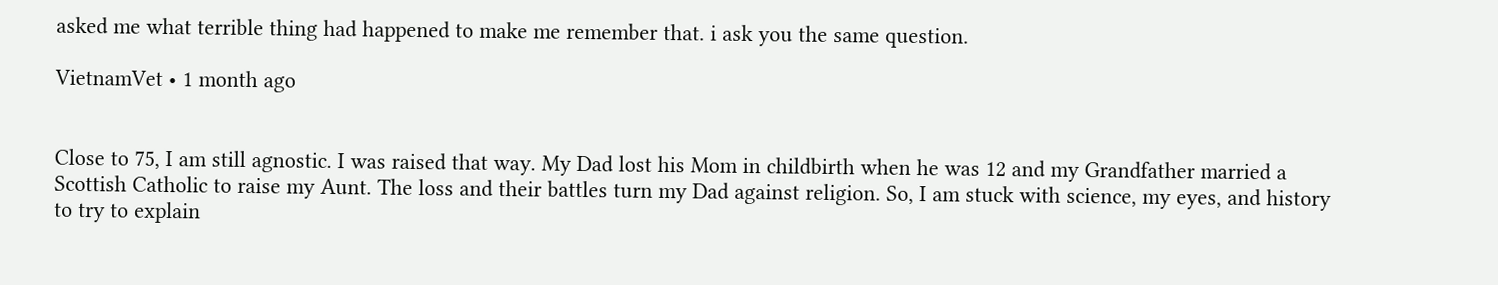asked me what terrible thing had happened to make me remember that. i ask you the same question.

VietnamVet • 1 month ago


Close to 75, I am still agnostic. I was raised that way. My Dad lost his Mom in childbirth when he was 12 and my Grandfather married a Scottish Catholic to raise my Aunt. The loss and their battles turn my Dad against religion. So, I am stuck with science, my eyes, and history to try to explain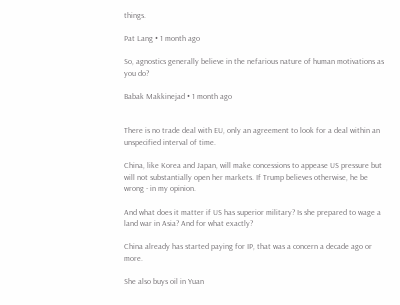things.

Pat Lang • 1 month ago

So, agnostics generally believe in the nefarious nature of human motivations as you do?

Babak Makkinejad • 1 month ago


There is no trade deal with EU, only an agreement to look for a deal within an unspecified interval of time.

China, like Korea and Japan, will make concessions to appease US pressure but will not substantially open her markets. If Trump believes otherwise, he be wrong - in my opinion.

And what does it matter if US has superior military? Is she prepared to wage a land war in Asia? And for what exactly?

China already has started paying for IP, that was a concern a decade ago or more.

She also buys oil in Yuan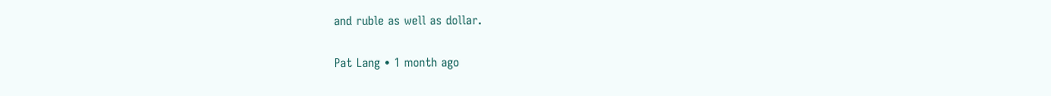and ruble as well as dollar.

Pat Lang • 1 month ago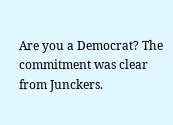Are you a Democrat? The commitment was clear from Junckers.